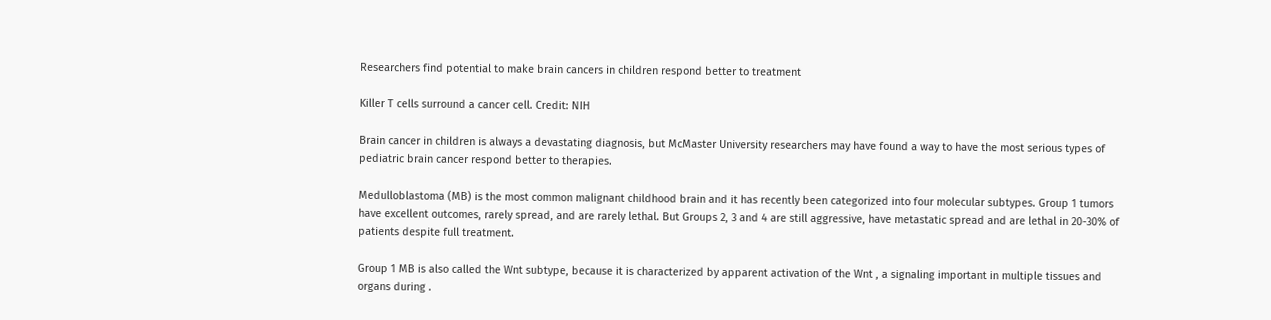Researchers find potential to make brain cancers in children respond better to treatment

Killer T cells surround a cancer cell. Credit: NIH

Brain cancer in children is always a devastating diagnosis, but McMaster University researchers may have found a way to have the most serious types of pediatric brain cancer respond better to therapies.

Medulloblastoma (MB) is the most common malignant childhood brain and it has recently been categorized into four molecular subtypes. Group 1 tumors have excellent outcomes, rarely spread, and are rarely lethal. But Groups 2, 3 and 4 are still aggressive, have metastatic spread and are lethal in 20-30% of patients despite full treatment.

Group 1 MB is also called the Wnt subtype, because it is characterized by apparent activation of the Wnt , a signaling important in multiple tissues and organs during .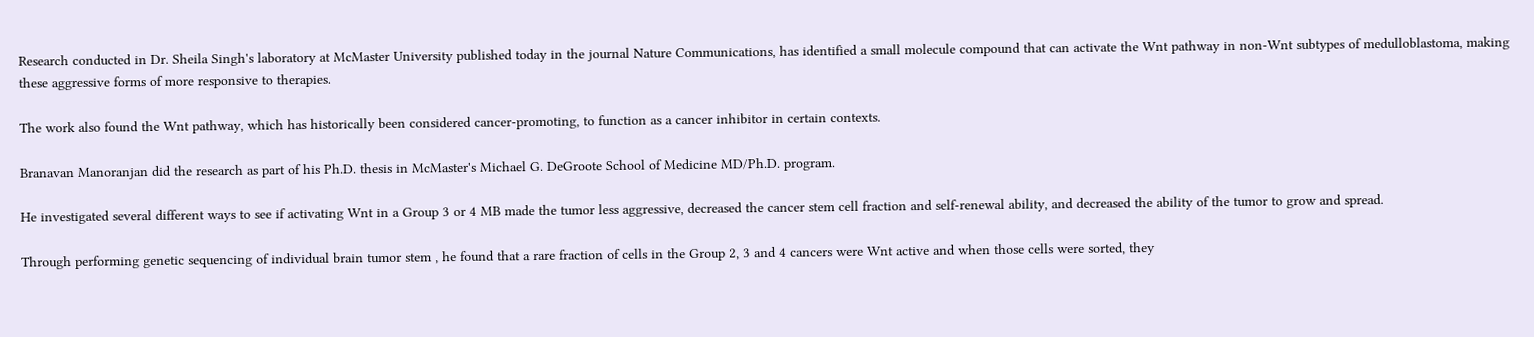Research conducted in Dr. Sheila Singh's laboratory at McMaster University published today in the journal Nature Communications, has identified a small molecule compound that can activate the Wnt pathway in non-Wnt subtypes of medulloblastoma, making these aggressive forms of more responsive to therapies.

The work also found the Wnt pathway, which has historically been considered cancer-promoting, to function as a cancer inhibitor in certain contexts.

Branavan Manoranjan did the research as part of his Ph.D. thesis in McMaster's Michael G. DeGroote School of Medicine MD/Ph.D. program.

He investigated several different ways to see if activating Wnt in a Group 3 or 4 MB made the tumor less aggressive, decreased the cancer stem cell fraction and self-renewal ability, and decreased the ability of the tumor to grow and spread.

Through performing genetic sequencing of individual brain tumor stem , he found that a rare fraction of cells in the Group 2, 3 and 4 cancers were Wnt active and when those cells were sorted, they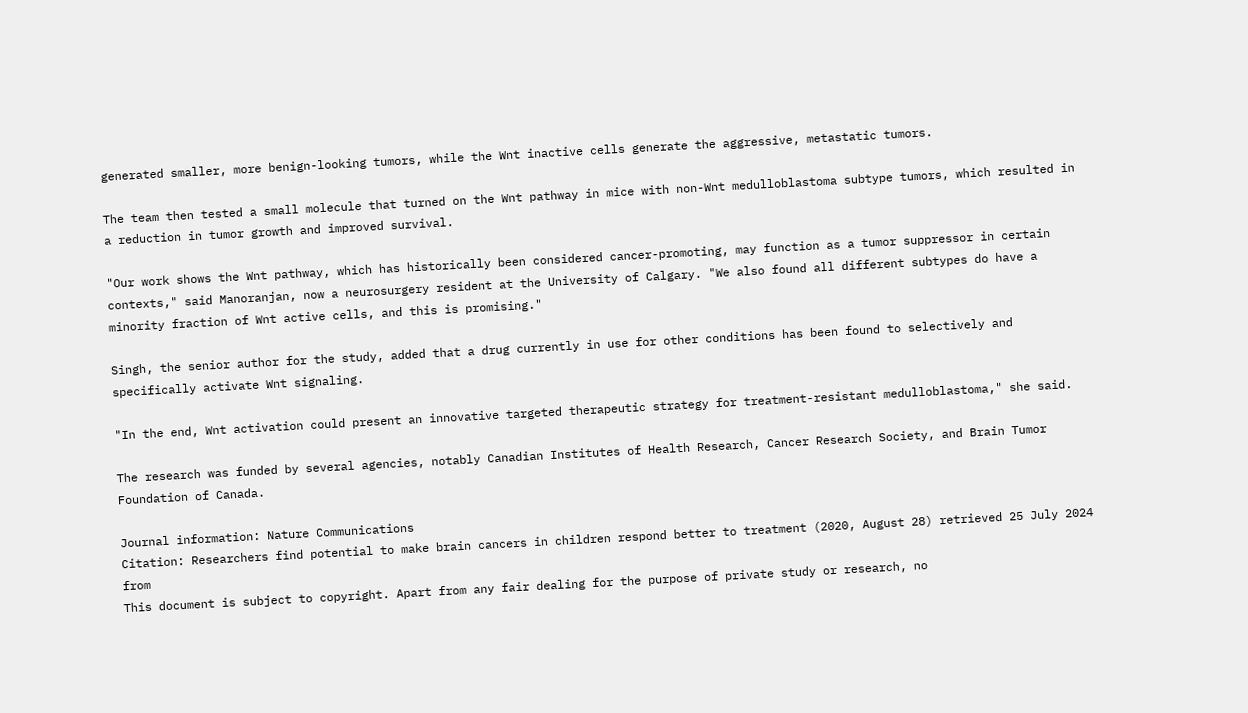generated smaller, more benign-looking tumors, while the Wnt inactive cells generate the aggressive, metastatic tumors.

The team then tested a small molecule that turned on the Wnt pathway in mice with non-Wnt medulloblastoma subtype tumors, which resulted in a reduction in tumor growth and improved survival.

"Our work shows the Wnt pathway, which has historically been considered cancer-promoting, may function as a tumor suppressor in certain contexts," said Manoranjan, now a neurosurgery resident at the University of Calgary. "We also found all different subtypes do have a minority fraction of Wnt active cells, and this is promising."

Singh, the senior author for the study, added that a drug currently in use for other conditions has been found to selectively and specifically activate Wnt signaling.

"In the end, Wnt activation could present an innovative targeted therapeutic strategy for treatment-resistant medulloblastoma," she said.

The research was funded by several agencies, notably Canadian Institutes of Health Research, Cancer Research Society, and Brain Tumor Foundation of Canada.

Journal information: Nature Communications
Citation: Researchers find potential to make brain cancers in children respond better to treatment (2020, August 28) retrieved 25 July 2024 from
This document is subject to copyright. Apart from any fair dealing for the purpose of private study or research, no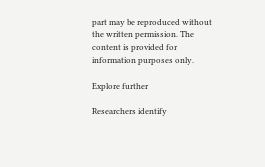part may be reproduced without the written permission. The content is provided for information purposes only.

Explore further

Researchers identify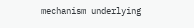mechanism underlying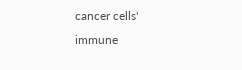cancer cells' immune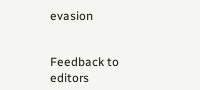evasion


Feedback to editors